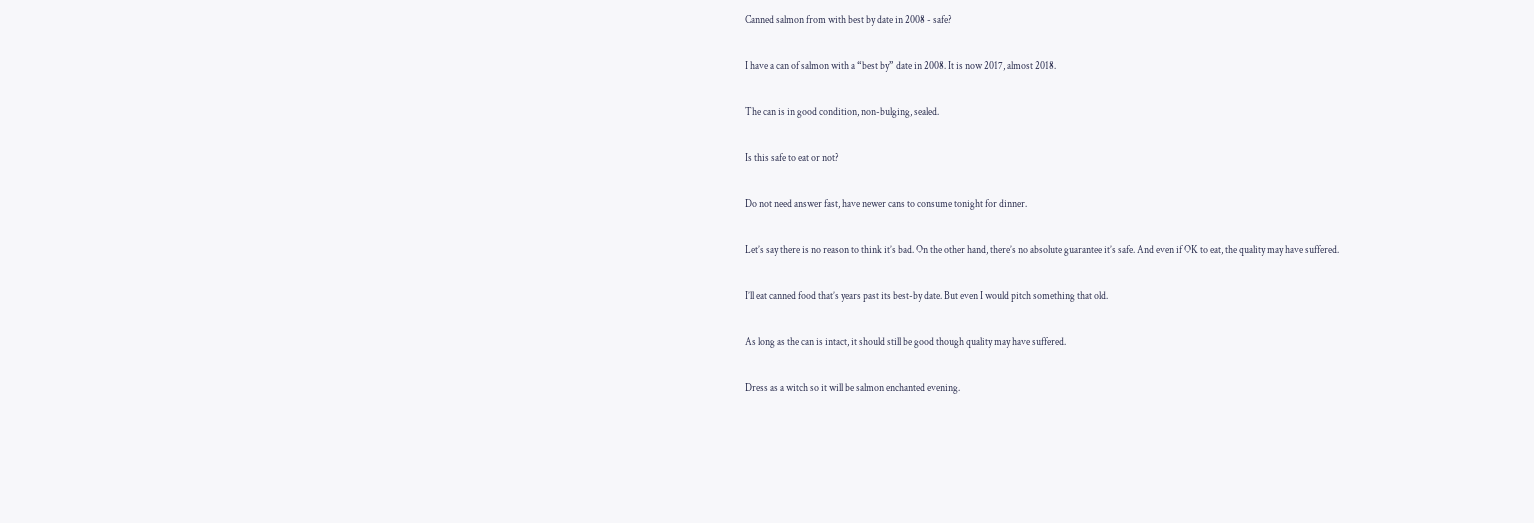Canned salmon from with best by date in 2008 - safe?

I have a can of salmon with a “best by” date in 2008. It is now 2017, almost 2018.

The can is in good condition, non-bulging, sealed.

Is this safe to eat or not?

Do not need answer fast, have newer cans to consume tonight for dinner.

Let’s say there is no reason to think it’s bad. On the other hand, there’s no absolute guarantee it’s safe. And even if OK to eat, the quality may have suffered.

I’ll eat canned food that’s years past its best-by date. But even I would pitch something that old.

As long as the can is intact, it should still be good though quality may have suffered.

Dress as a witch so it will be salmon enchanted evening.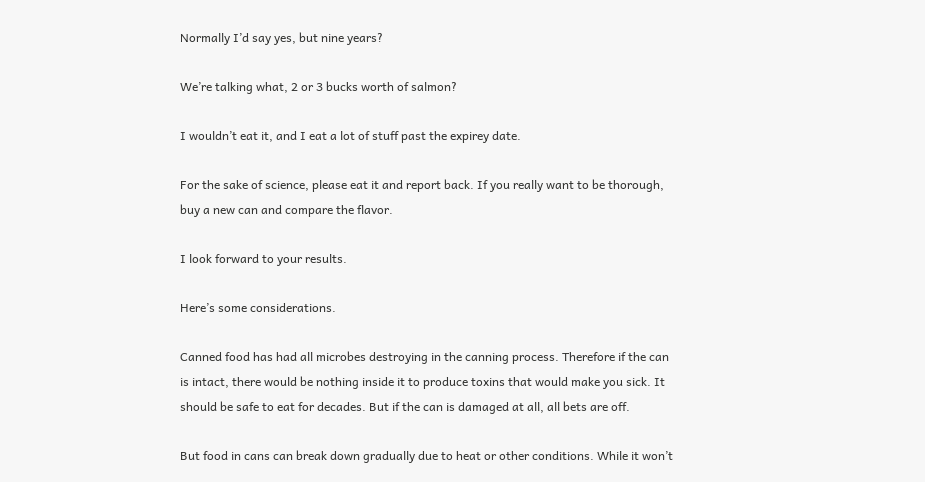Normally I’d say yes, but nine years?

We’re talking what, 2 or 3 bucks worth of salmon?

I wouldn’t eat it, and I eat a lot of stuff past the expirey date.

For the sake of science, please eat it and report back. If you really want to be thorough, buy a new can and compare the flavor.

I look forward to your results.

Here’s some considerations.

Canned food has had all microbes destroying in the canning process. Therefore if the can is intact, there would be nothing inside it to produce toxins that would make you sick. It should be safe to eat for decades. But if the can is damaged at all, all bets are off.

But food in cans can break down gradually due to heat or other conditions. While it won’t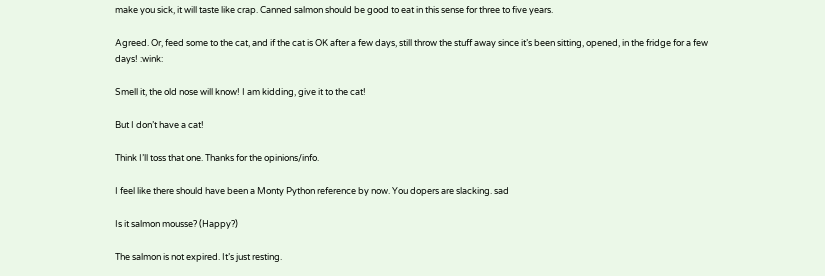make you sick, it will taste like crap. Canned salmon should be good to eat in this sense for three to five years.

Agreed. Or, feed some to the cat, and if the cat is OK after a few days, still throw the stuff away since it’s been sitting, opened, in the fridge for a few days! :wink:

Smell it, the old nose will know! I am kidding, give it to the cat!

But I don’t have a cat!

Think I’ll toss that one. Thanks for the opinions/info.

I feel like there should have been a Monty Python reference by now. You dopers are slacking. sad

Is it salmon mousse? (Happy?)

The salmon is not expired. It’s just resting.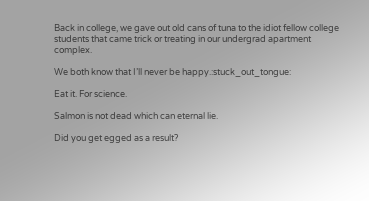Back in college, we gave out old cans of tuna to the idiot fellow college students that came trick or treating in our undergrad apartment complex.

We both know that I’ll never be happy.:stuck_out_tongue:

Eat it. For science.

Salmon is not dead which can eternal lie.

Did you get egged as a result?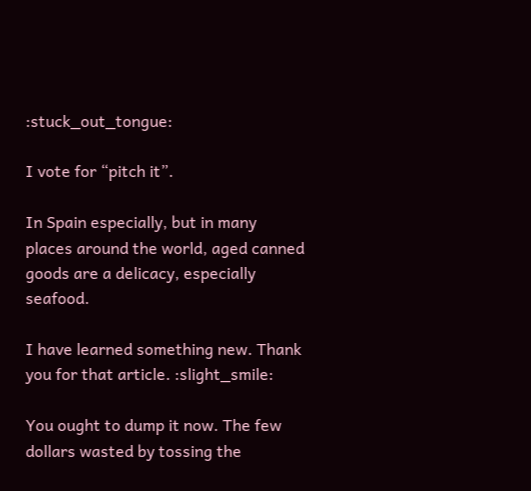:stuck_out_tongue:

I vote for “pitch it”.

In Spain especially, but in many places around the world, aged canned goods are a delicacy, especially seafood.

I have learned something new. Thank you for that article. :slight_smile:

You ought to dump it now. The few dollars wasted by tossing the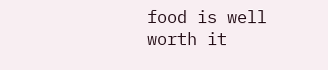food is well worth it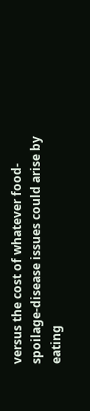versus the cost of whatever food-spoilage-disease issues could arise by eating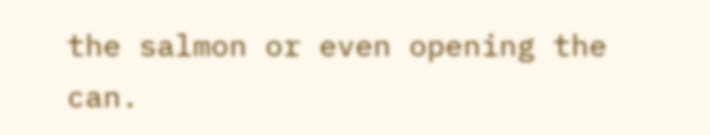the salmon or even opening the can.